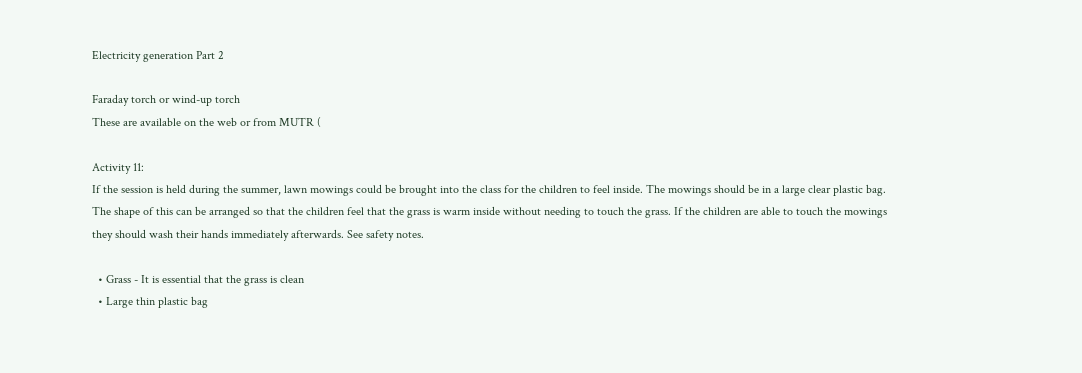Electricity generation Part 2

Faraday torch or wind-up torch
These are available on the web or from MUTR (

Activity 11:
If the session is held during the summer, lawn mowings could be brought into the class for the children to feel inside. The mowings should be in a large clear plastic bag. The shape of this can be arranged so that the children feel that the grass is warm inside without needing to touch the grass. If the children are able to touch the mowings they should wash their hands immediately afterwards. See safety notes.

  • Grass - It is essential that the grass is clean
  • Large thin plastic bag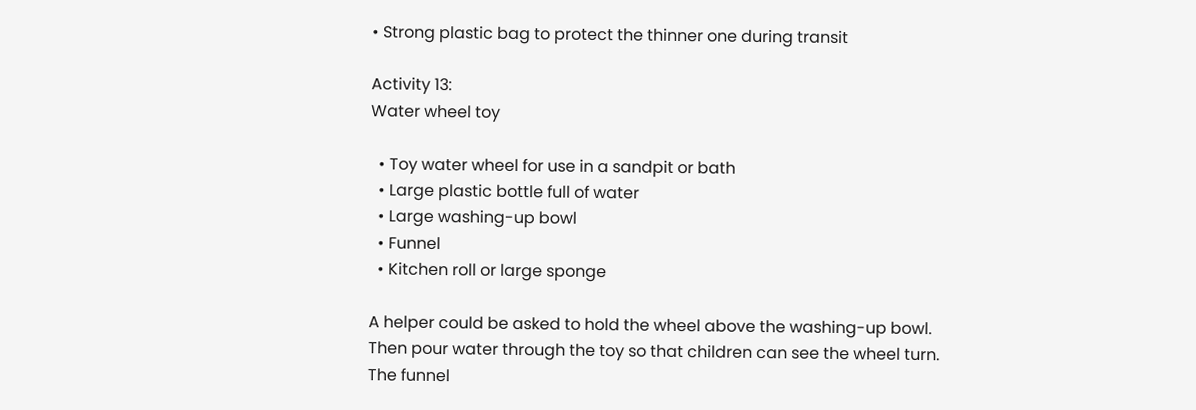• Strong plastic bag to protect the thinner one during transit

Activity 13:
Water wheel toy

  • Toy water wheel for use in a sandpit or bath
  • Large plastic bottle full of water
  • Large washing-up bowl
  • Funnel
  • Kitchen roll or large sponge

A helper could be asked to hold the wheel above the washing-up bowl. Then pour water through the toy so that children can see the wheel turn. The funnel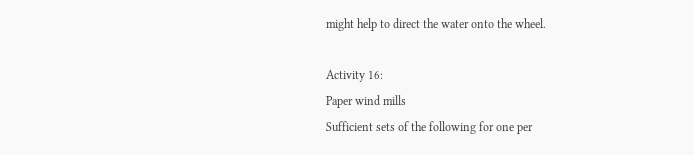might help to direct the water onto the wheel.

Activity 16:
Paper wind mills
Sufficient sets of the following for one per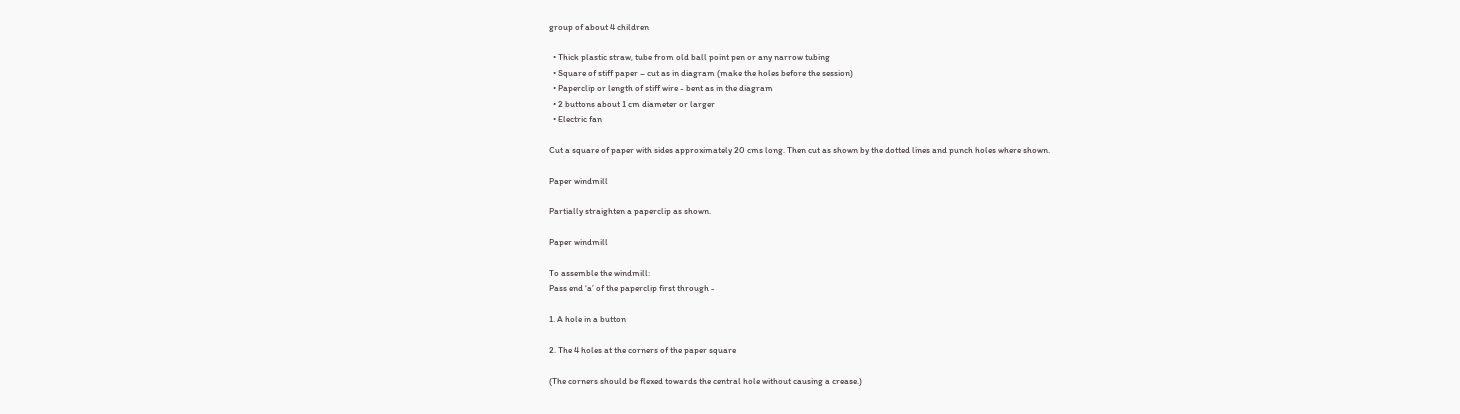group of about 4 children

  • Thick plastic straw, tube from old ball point pen or any narrow tubing
  • Square of stiff paper – cut as in diagram (make the holes before the session)
  • Paperclip or length of stiff wire - bent as in the diagram
  • 2 buttons about 1 cm diameter or larger
  • Electric fan

Cut a square of paper with sides approximately 20 cms long. Then cut as shown by the dotted lines and punch holes where shown.

Paper windmill

Partially straighten a paperclip as shown.

Paper windmill

To assemble the windmill:
Pass end ‘a’ of the paperclip first through -

1. A hole in a button

2. The 4 holes at the corners of the paper square

(The corners should be flexed towards the central hole without causing a crease.)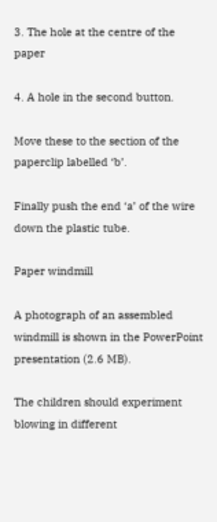3. The hole at the centre of the paper

4. A hole in the second button.

Move these to the section of the paperclip labelled ‘b’.

Finally push the end ‘a’ of the wire down the plastic tube.

Paper windmill

A photograph of an assembled windmill is shown in the PowerPoint presentation (2.6 MB).

The children should experiment blowing in different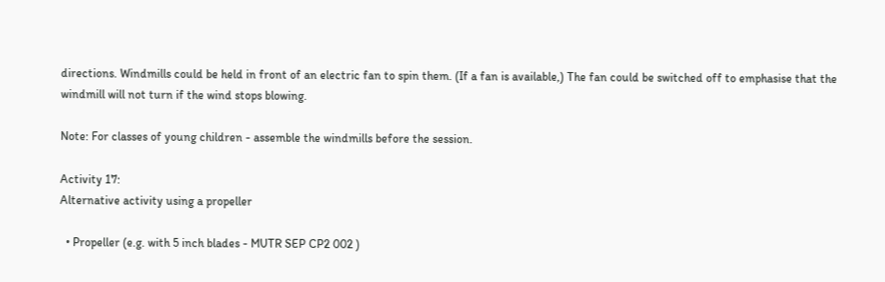directions. Windmills could be held in front of an electric fan to spin them. (If a fan is available,) The fan could be switched off to emphasise that the windmill will not turn if the wind stops blowing.

Note: For classes of young children - assemble the windmills before the session.

Activity 17:
Alternative activity using a propeller

  • Propeller (e.g. with 5 inch blades - MUTR SEP CP2 002 )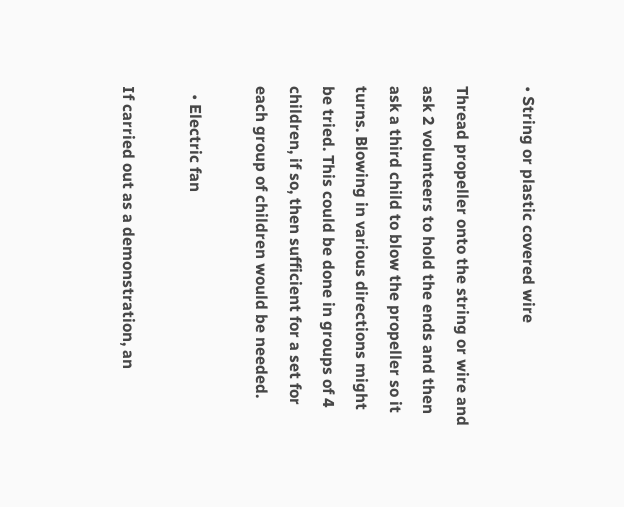• String or plastic covered wire

Thread propeller onto the string or wire and ask 2 volunteers to hold the ends and then ask a third child to blow the propeller so it turns. Blowing in various directions might be tried. This could be done in groups of 4 children, if so, then sufficient for a set for each group of children would be needed.

  • Electric fan

If carried out as a demonstration, an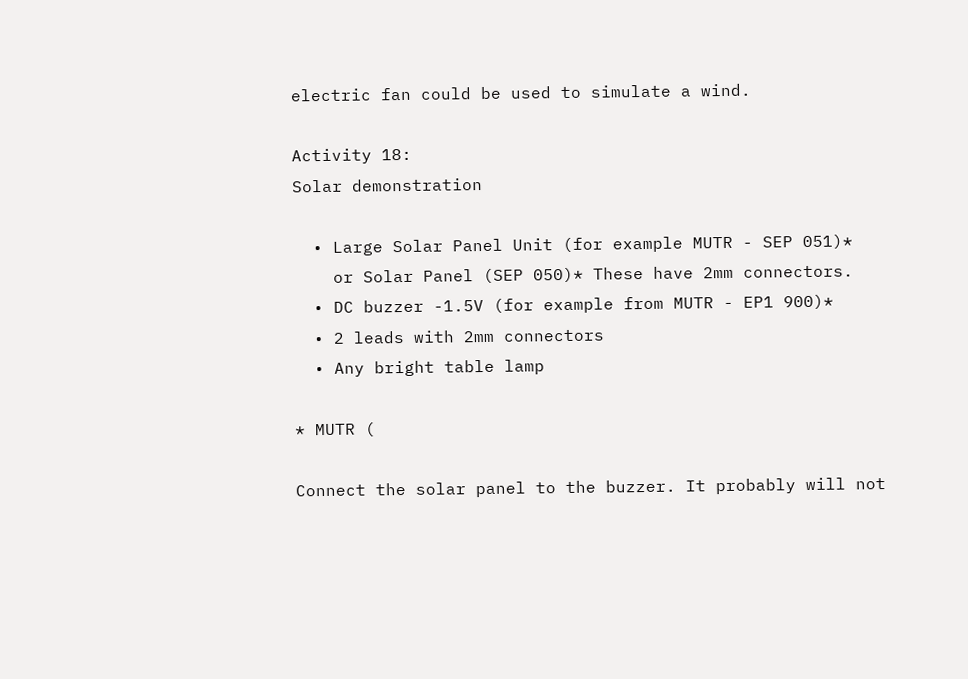electric fan could be used to simulate a wind.

Activity 18:
Solar demonstration

  • Large Solar Panel Unit (for example MUTR - SEP 051)*
    or Solar Panel (SEP 050)* These have 2mm connectors.
  • DC buzzer -1.5V (for example from MUTR - EP1 900)*
  • 2 leads with 2mm connectors
  • Any bright table lamp

* MUTR (

Connect the solar panel to the buzzer. It probably will not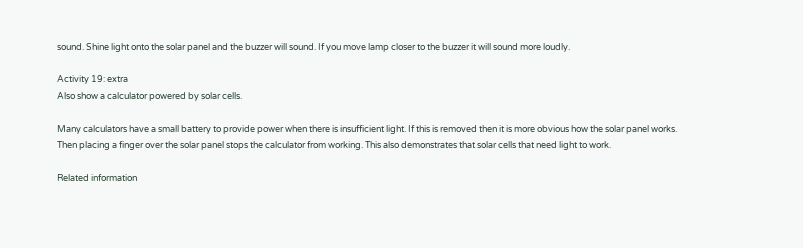sound. Shine light onto the solar panel and the buzzer will sound. If you move lamp closer to the buzzer it will sound more loudly.

Activity 19: extra
Also show a calculator powered by solar cells.

Many calculators have a small battery to provide power when there is insufficient light. If this is removed then it is more obvious how the solar panel works. Then placing a finger over the solar panel stops the calculator from working. This also demonstrates that solar cells that need light to work.

Related information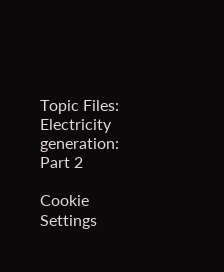Topic Files: Electricity generation: Part 2

Cookie Settings